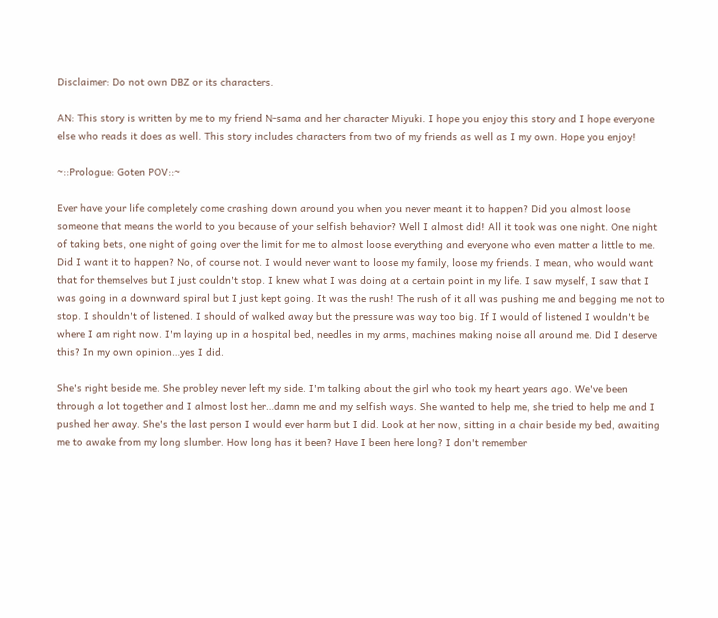Disclaimer: Do not own DBZ or its characters.

AN: This story is written by me to my friend N-sama and her character Miyuki. I hope you enjoy this story and I hope everyone else who reads it does as well. This story includes characters from two of my friends as well as I my own. Hope you enjoy!

~::Prologue: Goten POV::~

Ever have your life completely come crashing down around you when you never meant it to happen? Did you almost loose someone that means the world to you because of your selfish behavior? Well I almost did! All it took was one night. One night of taking bets, one night of going over the limit for me to almost loose everything and everyone who even matter a little to me. Did I want it to happen? No, of course not. I would never want to loose my family, loose my friends. I mean, who would want that for themselves but I just couldn't stop. I knew what I was doing at a certain point in my life. I saw myself, I saw that I was going in a downward spiral but I just kept going. It was the rush! The rush of it all was pushing me and begging me not to stop. I shouldn't of listened. I should of walked away but the pressure was way too big. If I would of listened I wouldn't be where I am right now. I'm laying up in a hospital bed, needles in my arms, machines making noise all around me. Did I deserve this? In my own opinion…yes I did.

She's right beside me. She probley never left my side. I'm talking about the girl who took my heart years ago. We've been through a lot together and I almost lost her…damn me and my selfish ways. She wanted to help me, she tried to help me and I pushed her away. She's the last person I would ever harm but I did. Look at her now, sitting in a chair beside my bed, awaiting me to awake from my long slumber. How long has it been? Have I been here long? I don't remember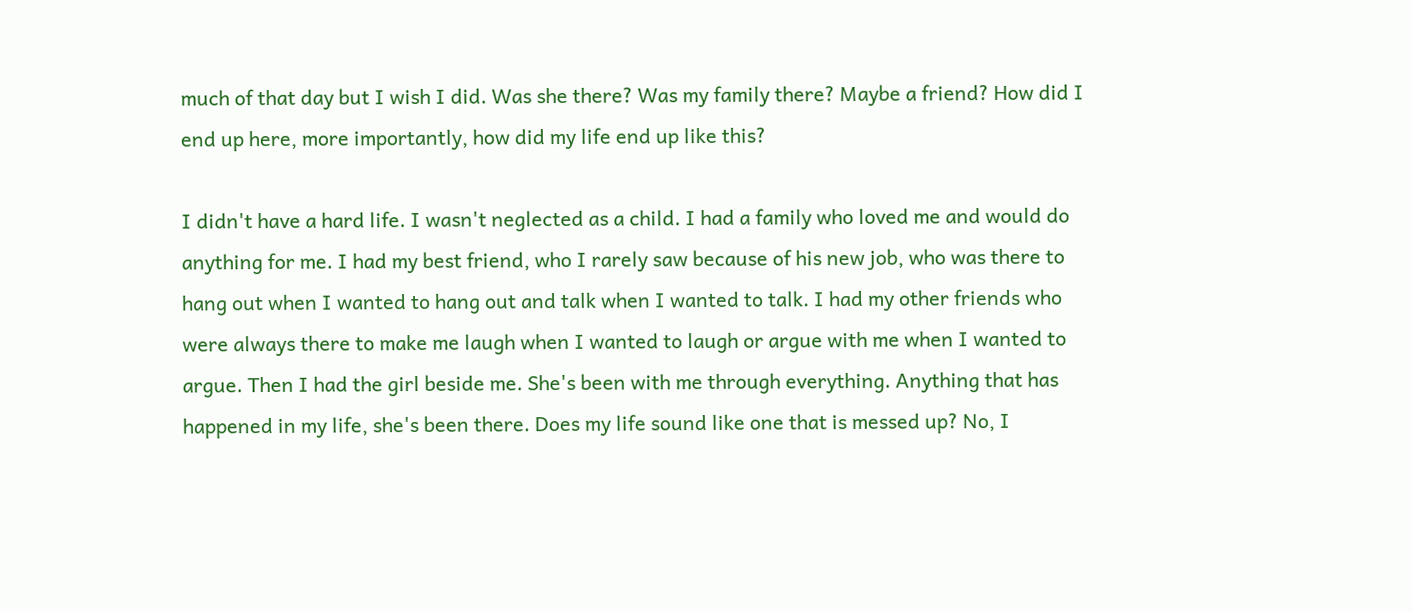much of that day but I wish I did. Was she there? Was my family there? Maybe a friend? How did I end up here, more importantly, how did my life end up like this?

I didn't have a hard life. I wasn't neglected as a child. I had a family who loved me and would do anything for me. I had my best friend, who I rarely saw because of his new job, who was there to hang out when I wanted to hang out and talk when I wanted to talk. I had my other friends who were always there to make me laugh when I wanted to laugh or argue with me when I wanted to argue. Then I had the girl beside me. She's been with me through everything. Anything that has happened in my life, she's been there. Does my life sound like one that is messed up? No, I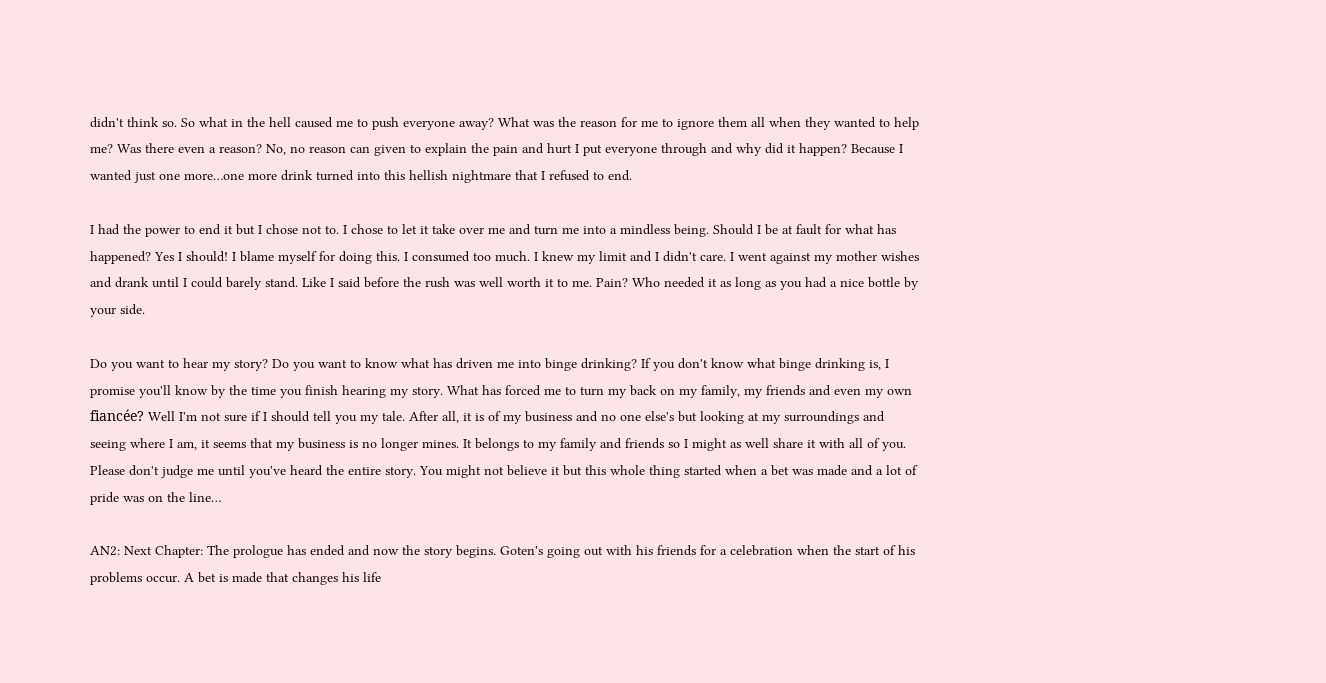didn't think so. So what in the hell caused me to push everyone away? What was the reason for me to ignore them all when they wanted to help me? Was there even a reason? No, no reason can given to explain the pain and hurt I put everyone through and why did it happen? Because I wanted just one more…one more drink turned into this hellish nightmare that I refused to end.

I had the power to end it but I chose not to. I chose to let it take over me and turn me into a mindless being. Should I be at fault for what has happened? Yes I should! I blame myself for doing this. I consumed too much. I knew my limit and I didn't care. I went against my mother wishes and drank until I could barely stand. Like I said before the rush was well worth it to me. Pain? Who needed it as long as you had a nice bottle by your side.

Do you want to hear my story? Do you want to know what has driven me into binge drinking? If you don't know what binge drinking is, I promise you'll know by the time you finish hearing my story. What has forced me to turn my back on my family, my friends and even my own fiancée? Well I'm not sure if I should tell you my tale. After all, it is of my business and no one else's but looking at my surroundings and seeing where I am, it seems that my business is no longer mines. It belongs to my family and friends so I might as well share it with all of you. Please don't judge me until you've heard the entire story. You might not believe it but this whole thing started when a bet was made and a lot of pride was on the line…

AN2: Next Chapter: The prologue has ended and now the story begins. Goten's going out with his friends for a celebration when the start of his problems occur. A bet is made that changes his life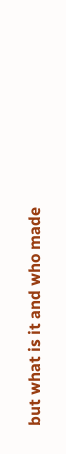but what is it and who made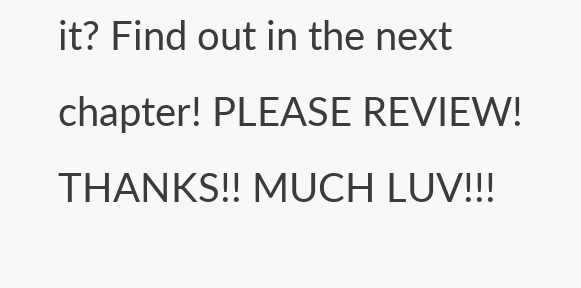it? Find out in the next chapter! PLEASE REVIEW! THANKS!! MUCH LUV!!!